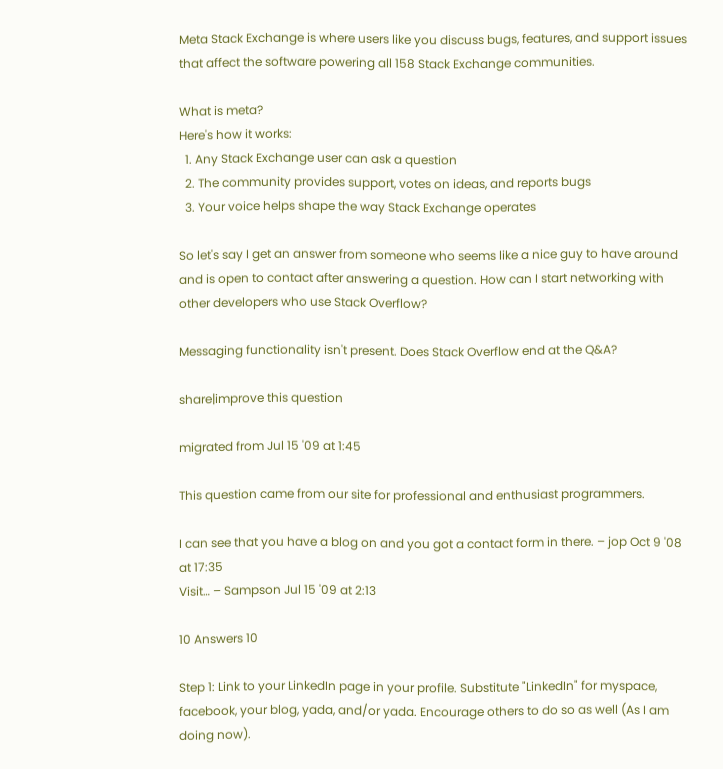Meta Stack Exchange is where users like you discuss bugs, features, and support issues that affect the software powering all 158 Stack Exchange communities.

What is meta?
Here's how it works:
  1. Any Stack Exchange user can ask a question
  2. The community provides support, votes on ideas, and reports bugs
  3. Your voice helps shape the way Stack Exchange operates

So let's say I get an answer from someone who seems like a nice guy to have around and is open to contact after answering a question. How can I start networking with other developers who use Stack Overflow?

Messaging functionality isn't present. Does Stack Overflow end at the Q&A?

share|improve this question

migrated from Jul 15 '09 at 1:45

This question came from our site for professional and enthusiast programmers.

I can see that you have a blog on and you got a contact form in there. – jop Oct 9 '08 at 17:35
Visit… – Sampson Jul 15 '09 at 2:13

10 Answers 10

Step 1: Link to your LinkedIn page in your profile. Substitute "LinkedIn" for myspace, facebook, your blog, yada, and/or yada. Encourage others to do so as well (As I am doing now).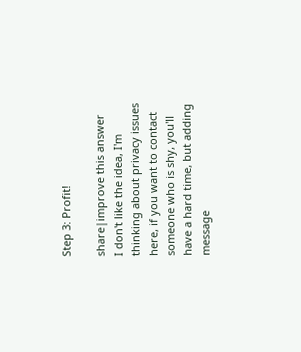Step 3: Profit!

share|improve this answer
I don't like the idea, I'm thinking about privacy issues here, if you want to contact someone who is shy, you'll have a hard time, but adding message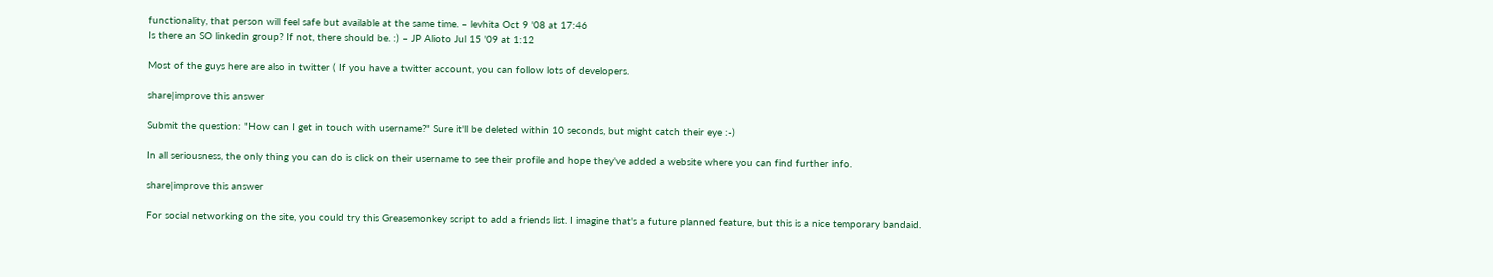functionality, that person will feel safe but available at the same time. – levhita Oct 9 '08 at 17:46
Is there an SO linkedin group? If not, there should be. :) – JP Alioto Jul 15 '09 at 1:12

Most of the guys here are also in twitter ( If you have a twitter account, you can follow lots of developers.

share|improve this answer

Submit the question: "How can I get in touch with username?" Sure it'll be deleted within 10 seconds, but might catch their eye :-)

In all seriousness, the only thing you can do is click on their username to see their profile and hope they've added a website where you can find further info.

share|improve this answer

For social networking on the site, you could try this Greasemonkey script to add a friends list. I imagine that's a future planned feature, but this is a nice temporary bandaid.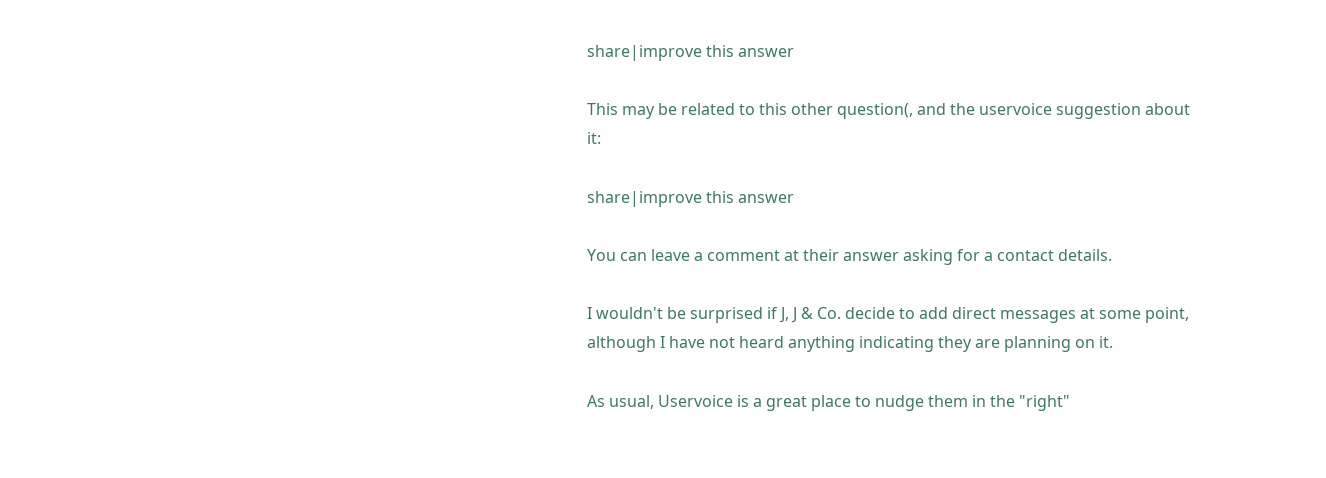share|improve this answer

This may be related to this other question(, and the uservoice suggestion about it:

share|improve this answer

You can leave a comment at their answer asking for a contact details.

I wouldn't be surprised if J, J & Co. decide to add direct messages at some point, although I have not heard anything indicating they are planning on it.

As usual, Uservoice is a great place to nudge them in the "right"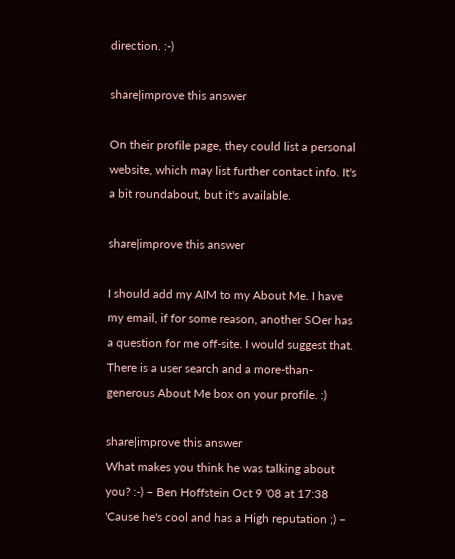direction. :-)

share|improve this answer

On their profile page, they could list a personal website, which may list further contact info. It's a bit roundabout, but it's available.

share|improve this answer

I should add my AIM to my About Me. I have my email, if for some reason, another SOer has a question for me off-site. I would suggest that. There is a user search and a more-than-generous About Me box on your profile. :)

share|improve this answer
What makes you think he was talking about you? :-) – Ben Hoffstein Oct 9 '08 at 17:38
'Cause he's cool and has a High reputation ;) –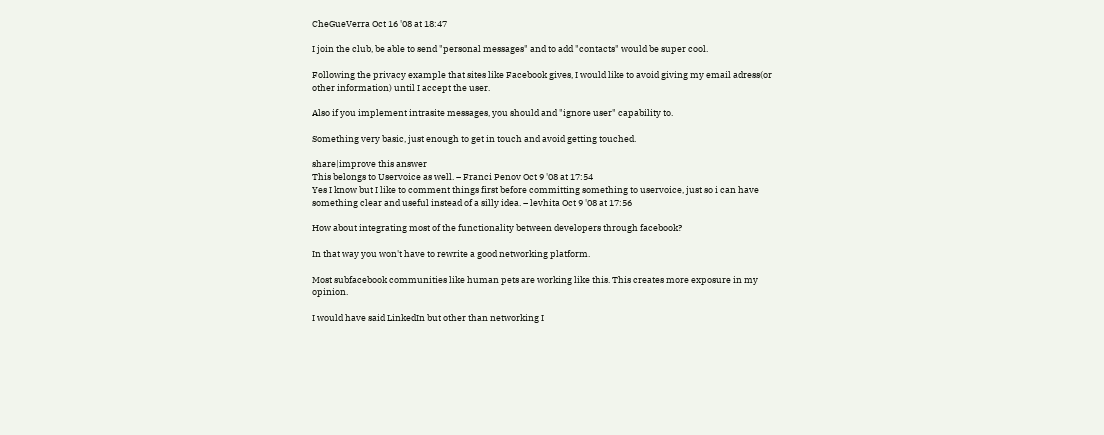CheGueVerra Oct 16 '08 at 18:47

I join the club, be able to send "personal messages" and to add "contacts" would be super cool.

Following the privacy example that sites like Facebook gives, I would like to avoid giving my email adress(or other information) until I accept the user.

Also if you implement intrasite messages, you should and "ignore user" capability to.

Something very basic, just enough to get in touch and avoid getting touched.

share|improve this answer
This belongs to Uservoice as well. – Franci Penov Oct 9 '08 at 17:54
Yes I know but I like to comment things first before committing something to uservoice, just so i can have something clear and useful instead of a silly idea. – levhita Oct 9 '08 at 17:56

How about integrating most of the functionality between developers through facebook?

In that way you won't have to rewrite a good networking platform.

Most subfacebook communities like human pets are working like this. This creates more exposure in my opinion.

I would have said LinkedIn but other than networking I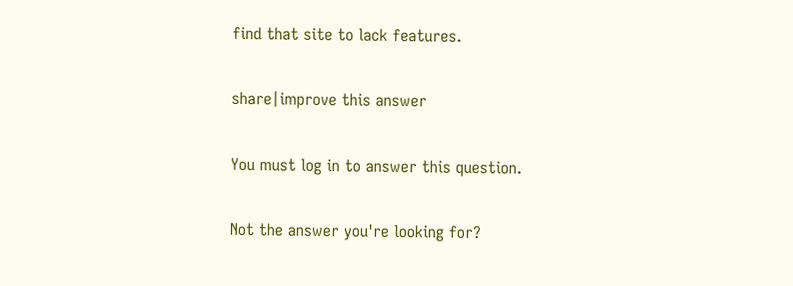find that site to lack features.

share|improve this answer

You must log in to answer this question.

Not the answer you're looking for?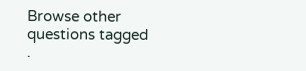Browse other questions tagged .